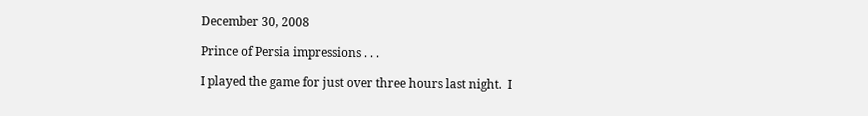December 30, 2008

Prince of Persia impressions . . .

I played the game for just over three hours last night.  I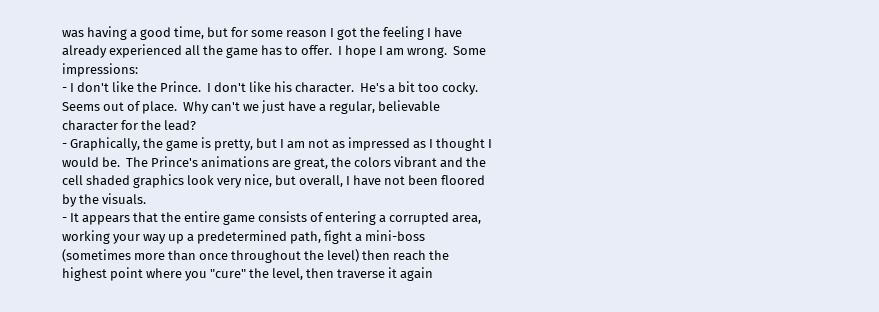was having a good time, but for some reason I got the feeling I have already experienced all the game has to offer.  I hope I am wrong.  Some impressions:
- I don't like the Prince.  I don't like his character.  He's a bit too cocky.  Seems out of place.  Why can't we just have a regular, believable character for the lead?
- Graphically, the game is pretty, but I am not as impressed as I thought I would be.  The Prince's animations are great, the colors vibrant and the cell shaded graphics look very nice, but overall, I have not been floored by the visuals.
- It appears that the entire game consists of entering a corrupted area, working your way up a predetermined path, fight a mini-boss (sometimes more than once throughout the level) then reach the highest point where you "cure" the level, then traverse it again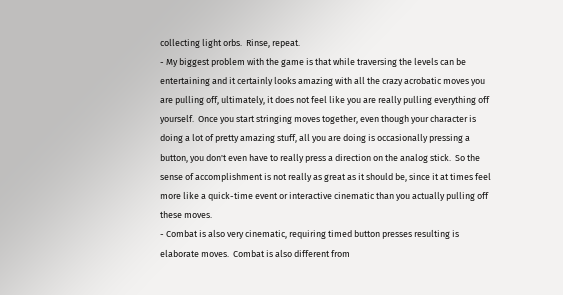collecting light orbs.  Rinse, repeat.
- My biggest problem with the game is that while traversing the levels can be entertaining and it certainly looks amazing with all the crazy acrobatic moves you are pulling off, ultimately, it does not feel like you are really pulling everything off yourself.  Once you start stringing moves together, even though your character is doing a lot of pretty amazing stuff, all you are doing is occasionally pressing a button, you don't even have to really press a direction on the analog stick.  So the sense of accomplishment is not really as great as it should be, since it at times feel more like a quick-time event or interactive cinematic than you actually pulling off these moves.
- Combat is also very cinematic, requiring timed button presses resulting is elaborate moves.  Combat is also different from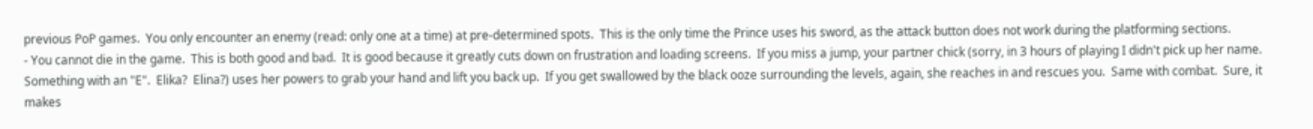previous PoP games.  You only encounter an enemy (read: only one at a time) at pre-determined spots.  This is the only time the Prince uses his sword, as the attack button does not work during the platforming sections.
- You cannot die in the game.  This is both good and bad.  It is good because it greatly cuts down on frustration and loading screens.  If you miss a jump, your partner chick (sorry, in 3 hours of playing I didn't pick up her name.  Something with an "E".  Elika?  Elina?) uses her powers to grab your hand and lift you back up.  If you get swallowed by the black ooze surrounding the levels, again, she reaches in and rescues you.  Same with combat.  Sure, it makes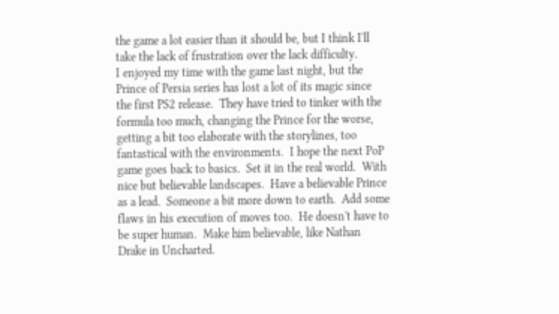the game a lot easier than it should be, but I think I'll take the lack of frustration over the lack difficulty.
I enjoyed my time with the game last night, but the Prince of Persia series has lost a lot of its magic since the first PS2 release.  They have tried to tinker with the formula too much, changing the Prince for the worse, getting a bit too elaborate with the storylines, too fantastical with the environments.  I hope the next PoP game goes back to basics.  Set it in the real world.  With nice but believable landscapes.  Have a believable Prince as a lead.  Someone a bit more down to earth.  Add some flaws in his execution of moves too.  He doesn't have to be super human.  Make him believable, like Nathan Drake in Uncharted.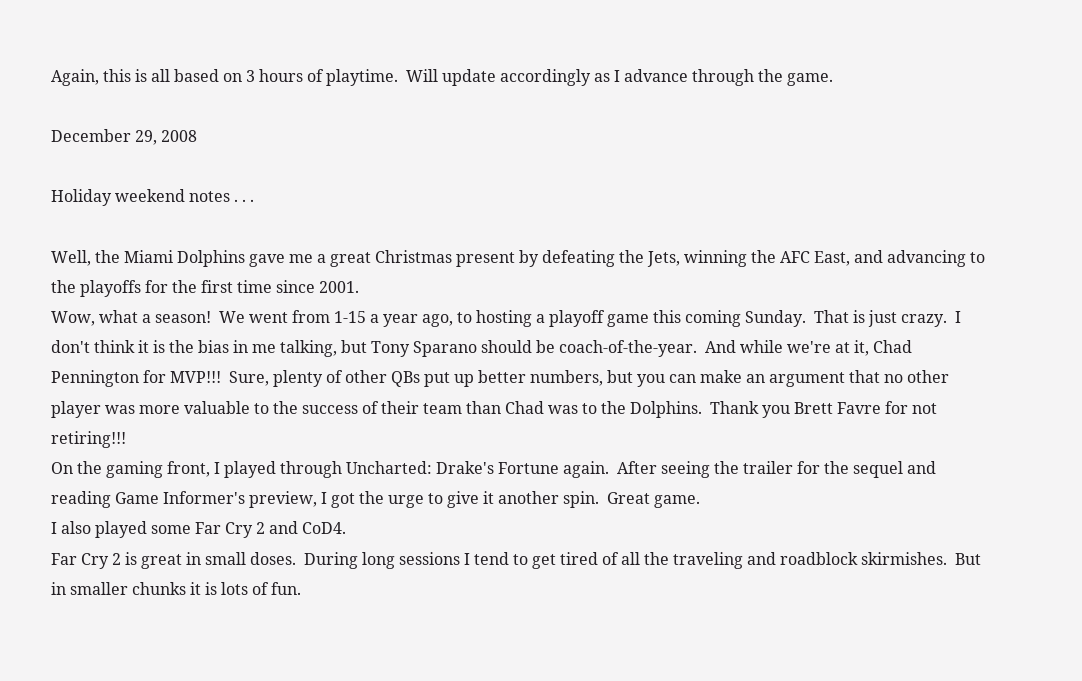Again, this is all based on 3 hours of playtime.  Will update accordingly as I advance through the game.

December 29, 2008

Holiday weekend notes . . .

Well, the Miami Dolphins gave me a great Christmas present by defeating the Jets, winning the AFC East, and advancing to the playoffs for the first time since 2001.
Wow, what a season!  We went from 1-15 a year ago, to hosting a playoff game this coming Sunday.  That is just crazy.  I don't think it is the bias in me talking, but Tony Sparano should be coach-of-the-year.  And while we're at it, Chad Pennington for MVP!!!  Sure, plenty of other QBs put up better numbers, but you can make an argument that no other player was more valuable to the success of their team than Chad was to the Dolphins.  Thank you Brett Favre for not retiring!!!
On the gaming front, I played through Uncharted: Drake's Fortune again.  After seeing the trailer for the sequel and reading Game Informer's preview, I got the urge to give it another spin.  Great game.
I also played some Far Cry 2 and CoD4.
Far Cry 2 is great in small doses.  During long sessions I tend to get tired of all the traveling and roadblock skirmishes.  But in smaller chunks it is lots of fun.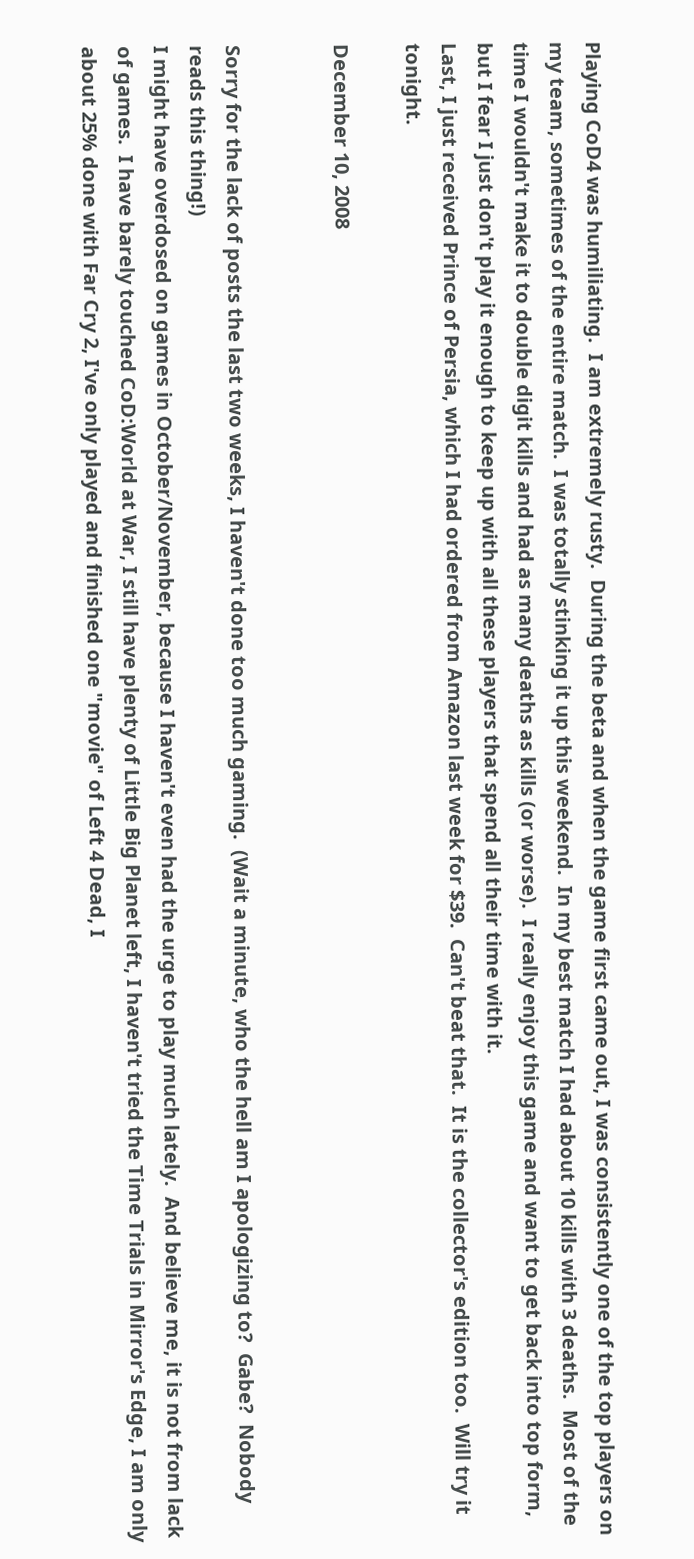Playing CoD4 was humiliating.  I am extremely rusty.  During the beta and when the game first came out, I was consistently one of the top players on my team, sometimes of the entire match.  I was totally stinking it up this weekend.  In my best match I had about 10 kills with 3 deaths.  Most of the time I wouldn't make it to double digit kills and had as many deaths as kills (or worse).  I really enjoy this game and want to get back into top form, but I fear I just don't play it enough to keep up with all these players that spend all their time with it.
Last, I just received Prince of Persia, which I had ordered from Amazon last week for $39.  Can't beat that.  It is the collector's edition too.  Will try it tonight.

December 10, 2008


Sorry for the lack of posts the last two weeks, I haven't done too much gaming.  (Wait a minute, who the hell am I apologizing to?  Gabe?  Nobody reads this thing!)
I might have overdosed on games in October/November, because I haven't even had the urge to play much lately.  And believe me, it is not from lack of games.  I have barely touched CoD:World at War, I still have plenty of Little Big Planet left, I haven't tried the Time Trials in Mirror's Edge, I am only about 25% done with Far Cry 2, I've only played and finished one "movie" of Left 4 Dead, I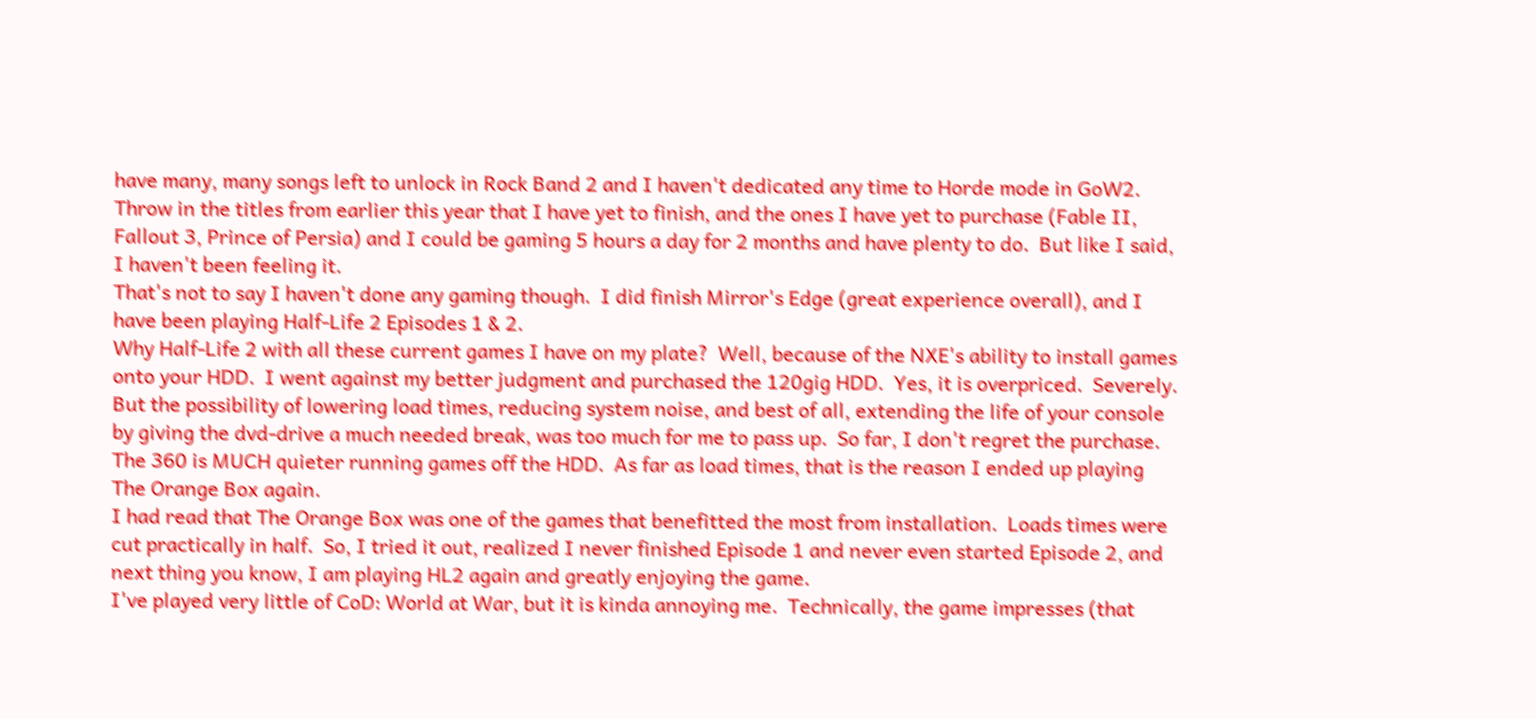have many, many songs left to unlock in Rock Band 2 and I haven't dedicated any time to Horde mode in GoW2.  Throw in the titles from earlier this year that I have yet to finish, and the ones I have yet to purchase (Fable II, Fallout 3, Prince of Persia) and I could be gaming 5 hours a day for 2 months and have plenty to do.  But like I said, I haven't been feeling it.
That's not to say I haven't done any gaming though.  I did finish Mirror's Edge (great experience overall), and I have been playing Half-Life 2 Episodes 1 & 2.
Why Half-Life 2 with all these current games I have on my plate?  Well, because of the NXE's ability to install games onto your HDD.  I went against my better judgment and purchased the 120gig HDD.  Yes, it is overpriced.  Severely.  But the possibility of lowering load times, reducing system noise, and best of all, extending the life of your console by giving the dvd-drive a much needed break, was too much for me to pass up.  So far, I don't regret the purchase.  The 360 is MUCH quieter running games off the HDD.  As far as load times, that is the reason I ended up playing The Orange Box again.
I had read that The Orange Box was one of the games that benefitted the most from installation.  Loads times were cut practically in half.  So, I tried it out, realized I never finished Episode 1 and never even started Episode 2, and next thing you know, I am playing HL2 again and greatly enjoying the game.
I've played very little of CoD: World at War, but it is kinda annoying me.  Technically, the game impresses (that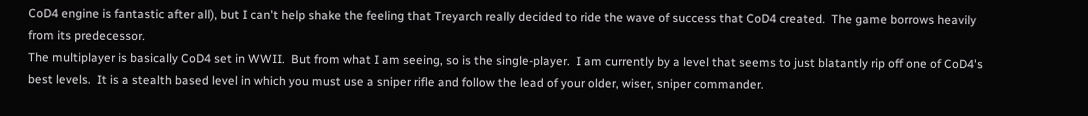CoD4 engine is fantastic after all), but I can't help shake the feeling that Treyarch really decided to ride the wave of success that CoD4 created.  The game borrows heavily from its predecessor.
The multiplayer is basically CoD4 set in WWII.  But from what I am seeing, so is the single-player.  I am currently by a level that seems to just blatantly rip off one of CoD4's best levels.  It is a stealth based level in which you must use a sniper rifle and follow the lead of your older, wiser, sniper commander.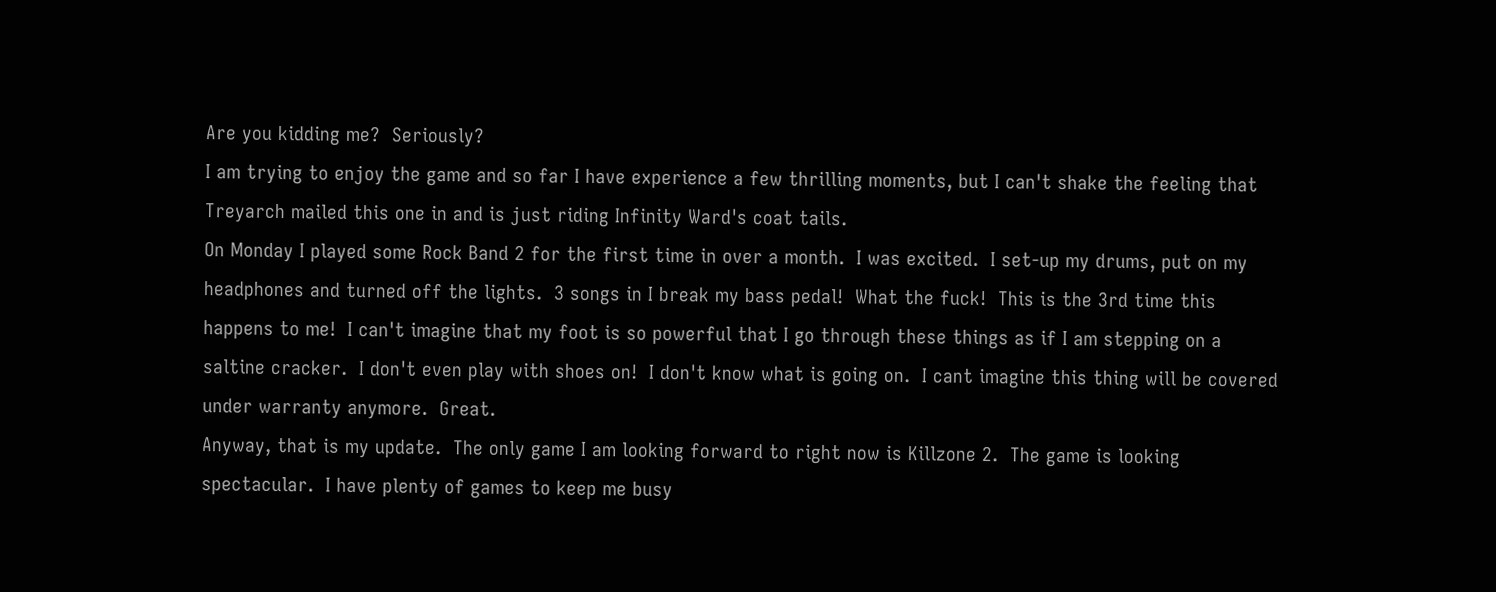Are you kidding me?  Seriously?
I am trying to enjoy the game and so far I have experience a few thrilling moments, but I can't shake the feeling that Treyarch mailed this one in and is just riding Infinity Ward's coat tails.
On Monday I played some Rock Band 2 for the first time in over a month.  I was excited.  I set-up my drums, put on my headphones and turned off the lights.  3 songs in I break my bass pedal!  What the fuck!  This is the 3rd time this happens to me!  I can't imagine that my foot is so powerful that I go through these things as if I am stepping on a saltine cracker.  I don't even play with shoes on!  I don't know what is going on.  I cant imagine this thing will be covered under warranty anymore.  Great.
Anyway, that is my update.  The only game I am looking forward to right now is Killzone 2.  The game is looking spectacular.  I have plenty of games to keep me busy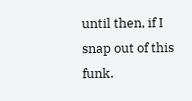until then, if I snap out of this funk.